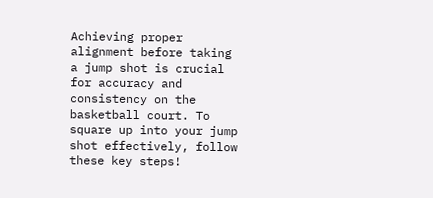Achieving proper alignment before taking a jump shot is crucial for accuracy and consistency on the basketball court. To square up into your jump shot effectively, follow these key steps!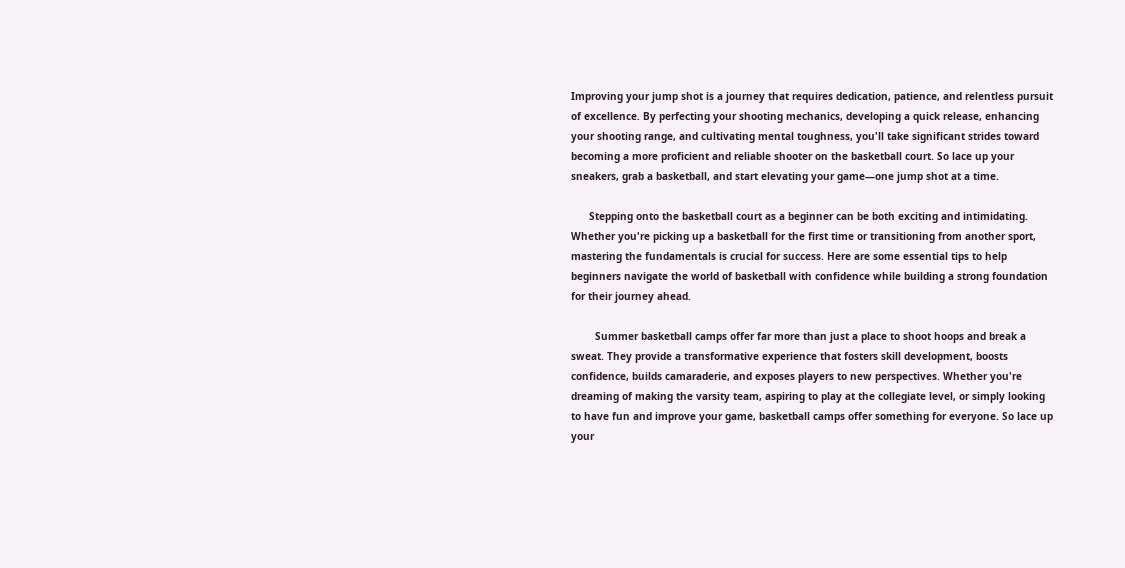Improving your jump shot is a journey that requires dedication, patience, and relentless pursuit of excellence. By perfecting your shooting mechanics, developing a quick release, enhancing your shooting range, and cultivating mental toughness, you'll take significant strides toward becoming a more proficient and reliable shooter on the basketball court. So lace up your sneakers, grab a basketball, and start elevating your game—one jump shot at a time.

      Stepping onto the basketball court as a beginner can be both exciting and intimidating. Whether you're picking up a basketball for the first time or transitioning from another sport, mastering the fundamentals is crucial for success. Here are some essential tips to help beginners navigate the world of basketball with confidence while building a strong foundation for their journey ahead.

        Summer basketball camps offer far more than just a place to shoot hoops and break a sweat. They provide a transformative experience that fosters skill development, boosts confidence, builds camaraderie, and exposes players to new perspectives. Whether you're dreaming of making the varsity team, aspiring to play at the collegiate level, or simply looking to have fun and improve your game, basketball camps offer something for everyone. So lace up your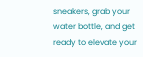sneakers, grab your water bottle, and get ready to elevate your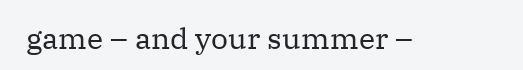game – and your summer –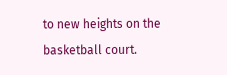to new heights on the basketball court.